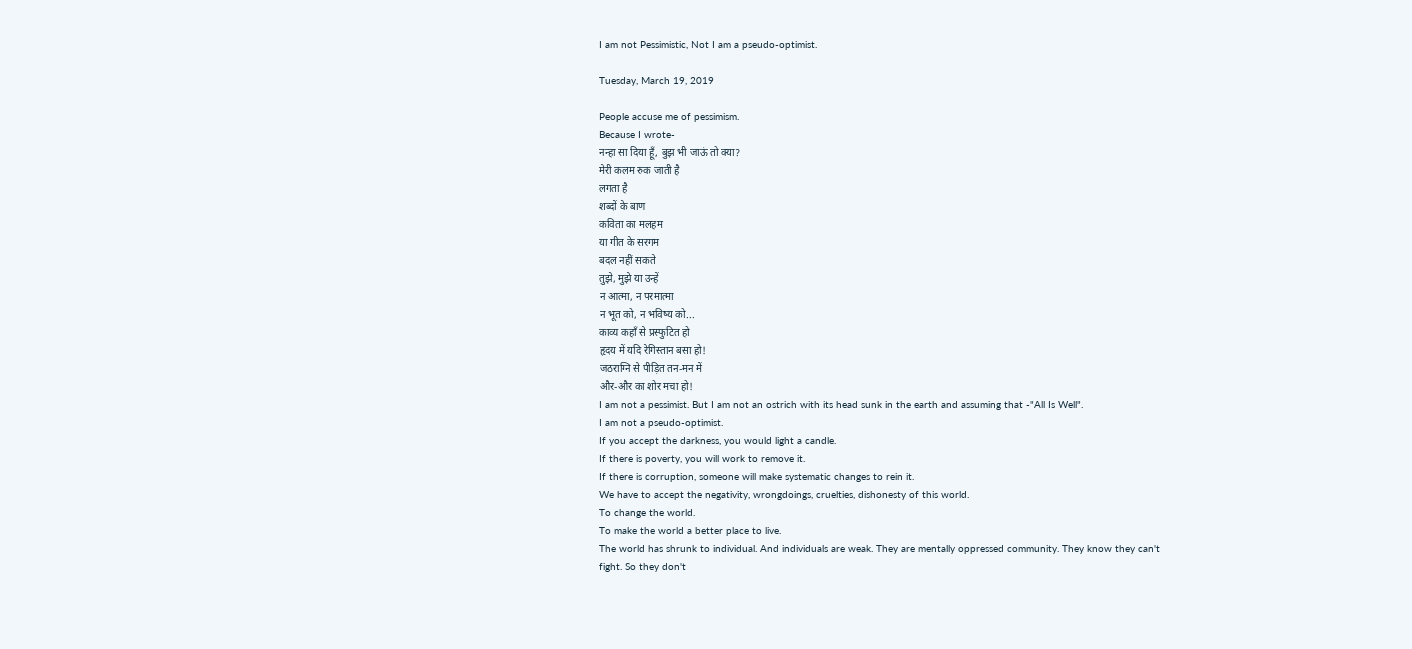I am not Pessimistic, Not I am a pseudo-optimist.

Tuesday, March 19, 2019

People accuse me of pessimism.
Because I wrote-
नन्हा सा दिया हूँ, बुझ भी जाऊं तो क्या?
मेरी कलम रुक जाती है
लगता है
शब्दों के बाण
कविता का मलहम
या गीत के सरगम
बदल नहीं सकते
तुझे, मुझे या उन्हें
न आत्मा, न परमात्मा
न भूत को, न भविष्य को...
काव्य कहाँ से प्रस्फुटित हो
हृदय में यदि रेगिस्तान बसा हो!
जठराग्नि से पीड़ित तन-मन में
और-और का शोर मचा हो!
I am not a pessimist. But I am not an ostrich with its head sunk in the earth and assuming that -"All Is Well".
I am not a pseudo-optimist.
If you accept the darkness, you would light a candle.
If there is poverty, you will work to remove it.
If there is corruption, someone will make systematic changes to rein it.
We have to accept the negativity, wrongdoings, cruelties, dishonesty of this world.
To change the world.
To make the world a better place to live.
The world has shrunk to individual. And individuals are weak. They are mentally oppressed community. They know they can't fight. So they don't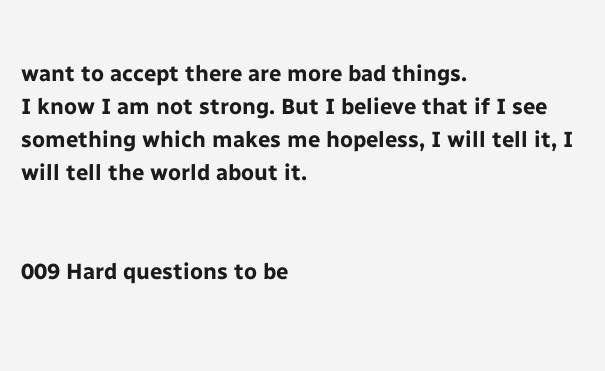want to accept there are more bad things.
I know I am not strong. But I believe that if I see something which makes me hopeless, I will tell it, I will tell the world about it.


009 Hard questions to be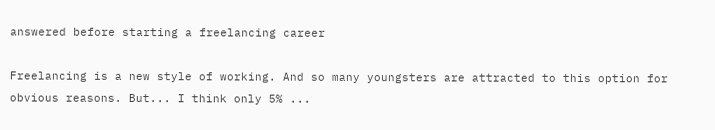answered before starting a freelancing career

Freelancing is a new style of working. And so many youngsters are attracted to this option for obvious reasons. But... I think only 5% ...